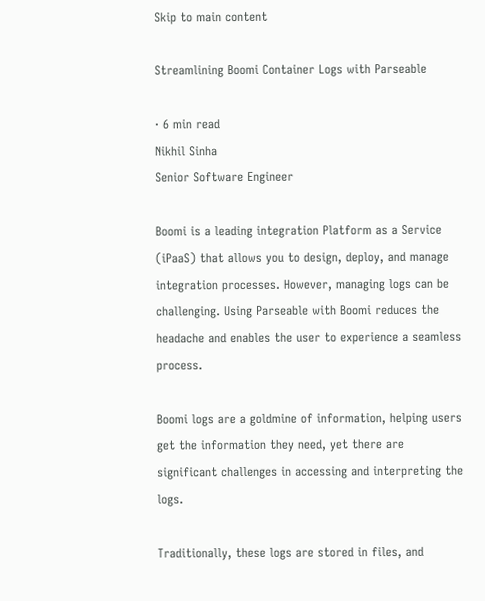Skip to main content

Streamlining Boomi Container Logs with Parseable

· 6 min read
Nikhil Sinha
Senior Software Engineer

Boomi is a leading integration Platform as a Service (iPaaS) that allows you to design, deploy, and manage integration processes. However, managing logs can be challenging. Using Parseable with Boomi reduces the headache and enables the user to experience a seamless process.

Boomi logs are a goldmine of information, helping users get the information they need, yet there are significant challenges in accessing and interpreting the logs.

Traditionally, these logs are stored in files, and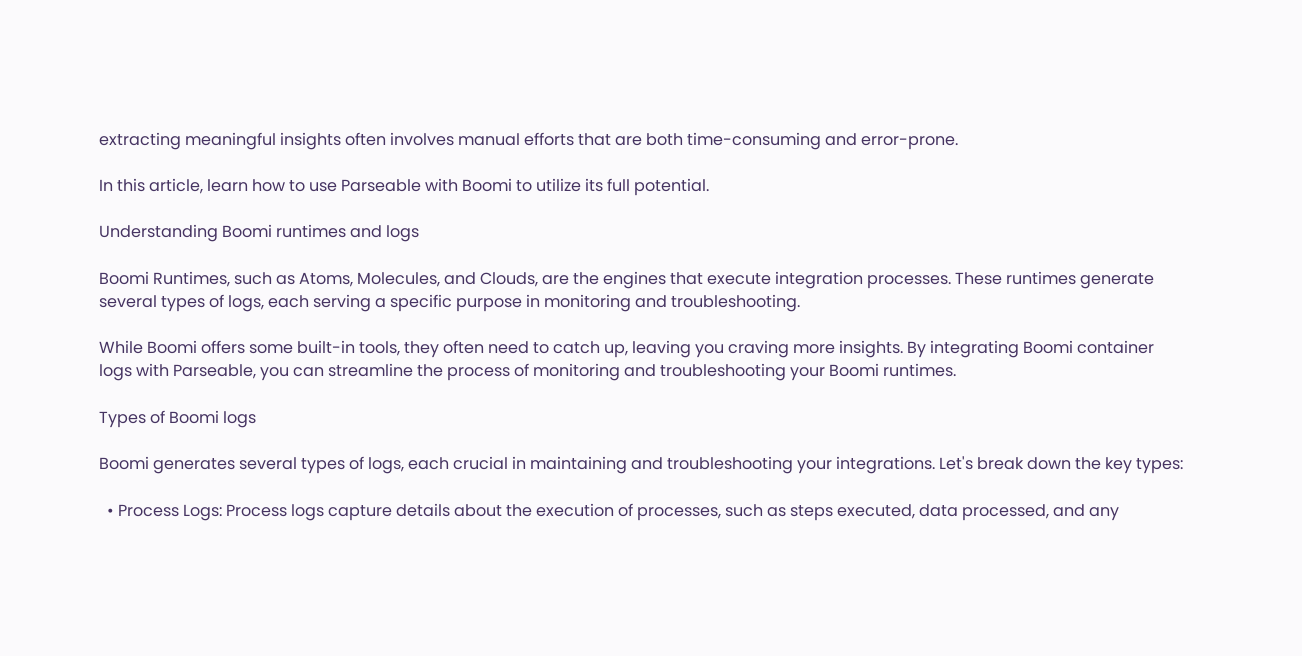extracting meaningful insights often involves manual efforts that are both time-consuming and error-prone.

In this article, learn how to use Parseable with Boomi to utilize its full potential.

Understanding Boomi runtimes and logs

Boomi Runtimes, such as Atoms, Molecules, and Clouds, are the engines that execute integration processes. These runtimes generate several types of logs, each serving a specific purpose in monitoring and troubleshooting.

While Boomi offers some built-in tools, they often need to catch up, leaving you craving more insights. By integrating Boomi container logs with Parseable, you can streamline the process of monitoring and troubleshooting your Boomi runtimes.

Types of Boomi logs

Boomi generates several types of logs, each crucial in maintaining and troubleshooting your integrations. Let's break down the key types:

  • Process Logs: Process logs capture details about the execution of processes, such as steps executed, data processed, and any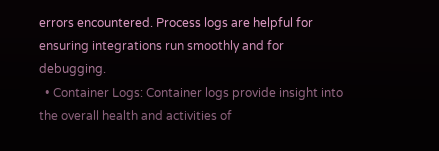errors encountered. Process logs are helpful for ensuring integrations run smoothly and for debugging.
  • Container Logs: Container logs provide insight into the overall health and activities of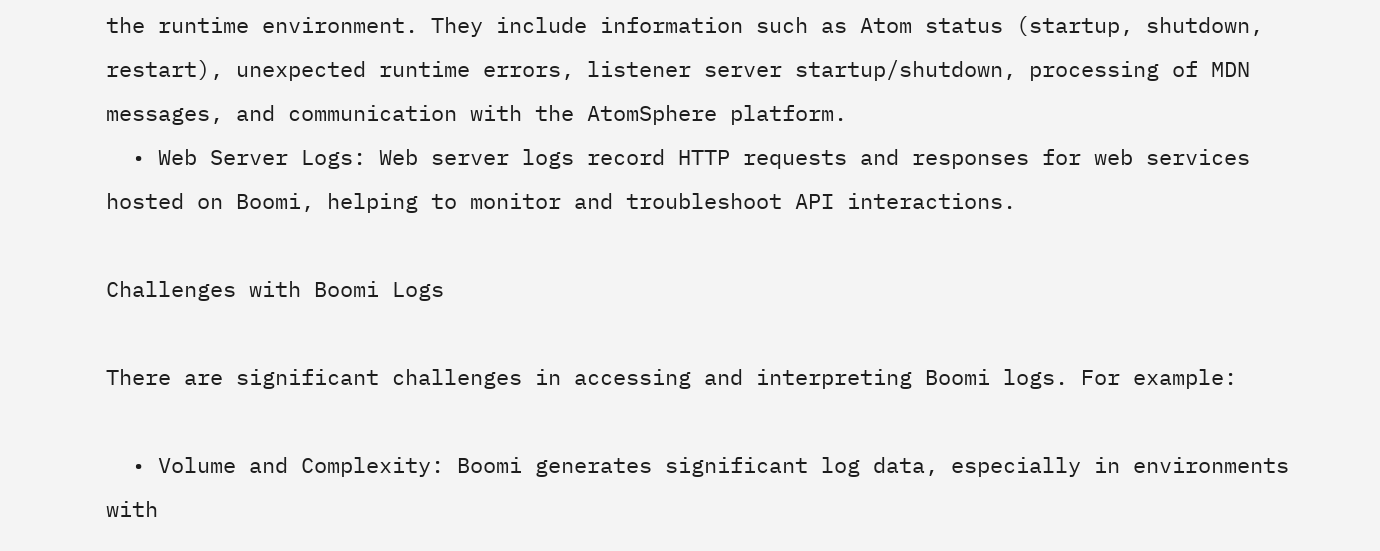the runtime environment. They include information such as Atom status (startup, shutdown, restart), unexpected runtime errors, listener server startup/shutdown, processing of MDN messages, and communication with the AtomSphere platform.
  • Web Server Logs: Web server logs record HTTP requests and responses for web services hosted on Boomi, helping to monitor and troubleshoot API interactions.

Challenges with Boomi Logs

There are significant challenges in accessing and interpreting Boomi logs. For example:

  • Volume and Complexity: Boomi generates significant log data, especially in environments with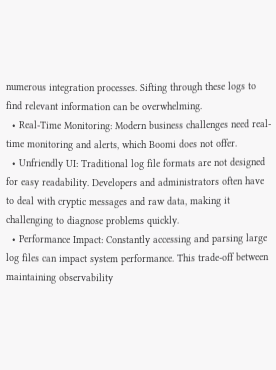numerous integration processes. Sifting through these logs to find relevant information can be overwhelming.
  • Real-Time Monitoring: Modern business challenges need real-time monitoring and alerts, which Boomi does not offer.
  • Unfriendly UI: Traditional log file formats are not designed for easy readability. Developers and administrators often have to deal with cryptic messages and raw data, making it challenging to diagnose problems quickly.
  • Performance Impact: Constantly accessing and parsing large log files can impact system performance. This trade-off between maintaining observability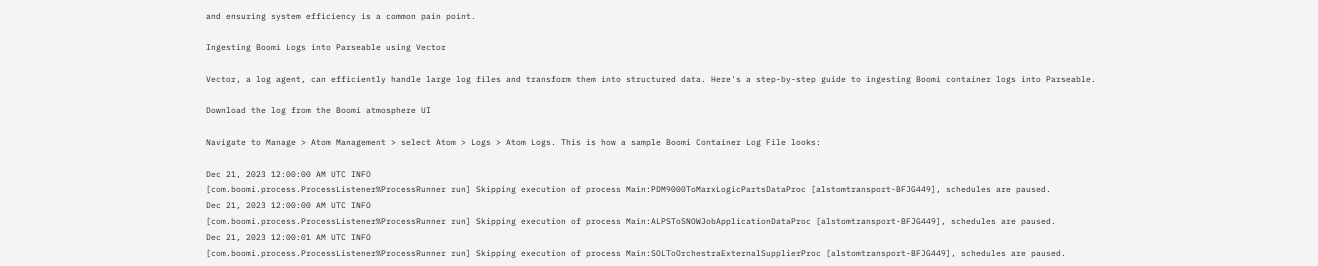and ensuring system efficiency is a common pain point.

Ingesting Boomi Logs into Parseable using Vector

Vector, a log agent, can efficiently handle large log files and transform them into structured data. Here's a step-by-step guide to ingesting Boomi container logs into Parseable.

Download the log from the Boomi atmosphere UI

Navigate to Manage > Atom Management > select Atom > Logs > Atom Logs. This is how a sample Boomi Container Log File looks:

Dec 21, 2023 12:00:00 AM UTC INFO
[com.boomi.process.ProcessListener%ProcessRunner run] Skipping execution of process Main:PDM9000ToMarxLogicPartsDataProc [alstomtransport-BFJG449], schedules are paused.
Dec 21, 2023 12:00:00 AM UTC INFO
[com.boomi.process.ProcessListener%ProcessRunner run] Skipping execution of process Main:ALPSToSNOWJobApplicationDataProc [alstomtransport-BFJG449], schedules are paused.
Dec 21, 2023 12:00:01 AM UTC INFO
[com.boomi.process.ProcessListener%ProcessRunner run] Skipping execution of process Main:SOLToOrchestraExternalSupplierProc [alstomtransport-BFJG449], schedules are paused.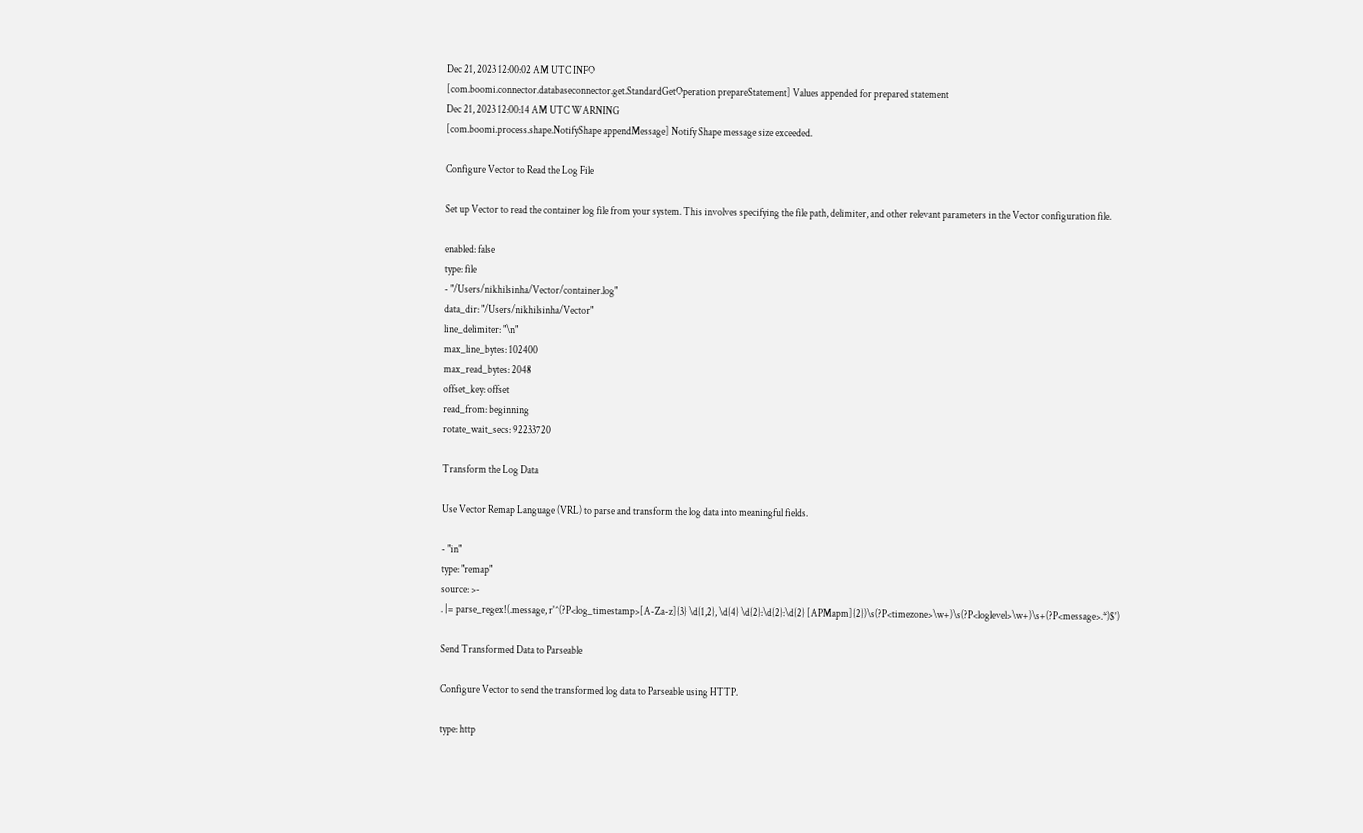Dec 21, 2023 12:00:02 AM UTC INFO
[com.boomi.connector.databaseconnector.get.StandardGetOperation prepareStatement] Values appended for prepared statement
Dec 21, 2023 12:00:14 AM UTC WARNING
[com.boomi.process.shape.NotifyShape appendMessage] Notify Shape message size exceeded.

Configure Vector to Read the Log File

Set up Vector to read the container log file from your system. This involves specifying the file path, delimiter, and other relevant parameters in the Vector configuration file.

enabled: false
type: file
- "/Users/nikhilsinha/Vector/container.log"
data_dir: "/Users/nikhilsinha/Vector"
line_delimiter: "\n"
max_line_bytes: 102400
max_read_bytes: 2048
offset_key: offset
read_from: beginning
rotate_wait_secs: 92233720

Transform the Log Data

Use Vector Remap Language (VRL) to parse and transform the log data into meaningful fields.

- "in"
type: "remap"
source: >-
. |= parse_regex!(.message, r'^(?P<log_timestamp>[A-Za-z]{3} \d{1,2}, \d{4} \d{2}:\d{2}:\d{2} [APMapm]{2})\s(?P<timezone>\w+)\s(?P<loglevel>\w+)\s+(?P<message>.*)$')

Send Transformed Data to Parseable

Configure Vector to send the transformed log data to Parseable using HTTP.

type: http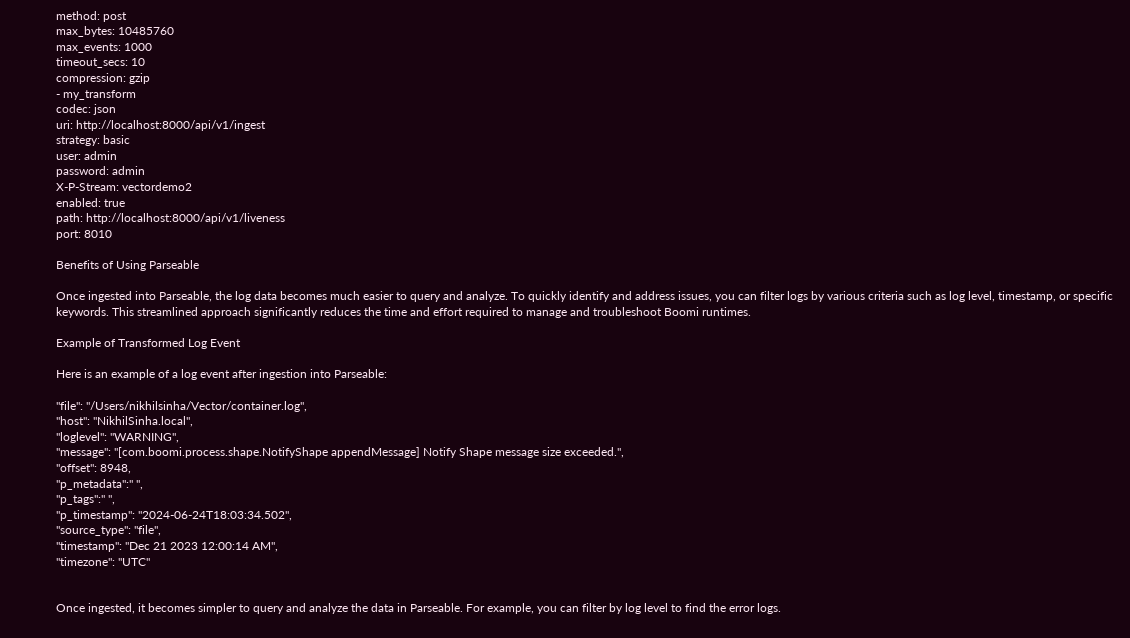method: post
max_bytes: 10485760
max_events: 1000
timeout_secs: 10
compression: gzip
- my_transform
codec: json
uri: http://localhost:8000/api/v1/ingest
strategy: basic
user: admin
password: admin
X-P-Stream: vectordemo2
enabled: true
path: http://localhost:8000/api/v1/liveness
port: 8010

Benefits of Using Parseable

Once ingested into Parseable, the log data becomes much easier to query and analyze. To quickly identify and address issues, you can filter logs by various criteria such as log level, timestamp, or specific keywords. This streamlined approach significantly reduces the time and effort required to manage and troubleshoot Boomi runtimes.

Example of Transformed Log Event

Here is an example of a log event after ingestion into Parseable:

"file": "/Users/nikhilsinha/Vector/container.log",
"host": "NikhilSinha.local",
"loglevel": "WARNING",
"message": "[com.boomi.process.shape.NotifyShape appendMessage] Notify Shape message size exceeded.",
"offset": 8948,
"p_metadata":" ",
"p_tags":" ",
"p_timestamp": "2024-06-24T18:03:34.502",
"source_type": "file",
"timestamp": "Dec 21 2023 12:00:14 AM",
"timezone": "UTC"


Once ingested, it becomes simpler to query and analyze the data in Parseable. For example, you can filter by log level to find the error logs.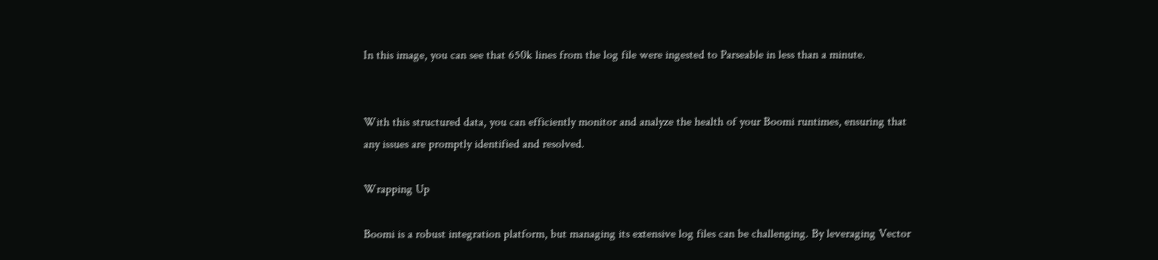In this image, you can see that 650k lines from the log file were ingested to Parseable in less than a minute.


With this structured data, you can efficiently monitor and analyze the health of your Boomi runtimes, ensuring that any issues are promptly identified and resolved.

Wrapping Up

Boomi is a robust integration platform, but managing its extensive log files can be challenging. By leveraging Vector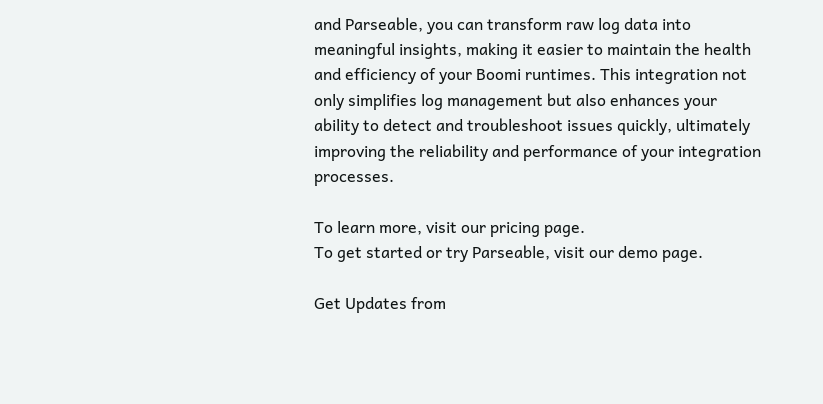and Parseable, you can transform raw log data into meaningful insights, making it easier to maintain the health and efficiency of your Boomi runtimes. This integration not only simplifies log management but also enhances your ability to detect and troubleshoot issues quickly, ultimately improving the reliability and performance of your integration processes.

To learn more, visit our pricing page.
To get started or try Parseable, visit our demo page.

Get Updates from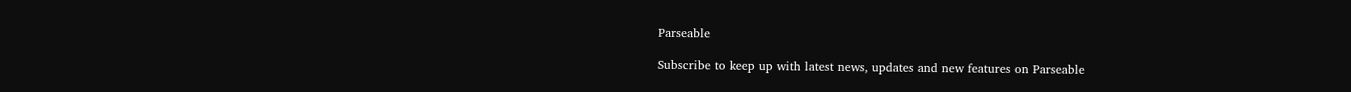Parseable

Subscribe to keep up with latest news, updates and new features on Parseable